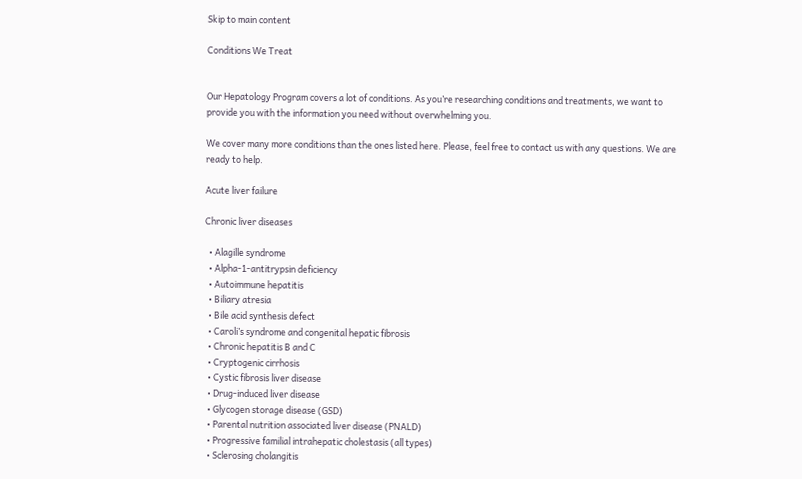Skip to main content

Conditions We Treat


Our Hepatology Program covers a lot of conditions. As you’re researching conditions and treatments, we want to provide you with the information you need without overwhelming you.

We cover many more conditions than the ones listed here. Please, feel free to contact us with any questions. We are ready to help.

Acute liver failure

Chronic liver diseases

  • Alagille syndrome
  • Alpha-1-antitrypsin deficiency
  • Autoimmune hepatitis
  • Biliary atresia
  • Bile acid synthesis defect
  • Caroli’s syndrome and congenital hepatic fibrosis
  • Chronic hepatitis B and C
  • Cryptogenic cirrhosis
  • Cystic fibrosis liver disease
  • Drug-induced liver disease
  • Glycogen storage disease (GSD)
  • Parental nutrition associated liver disease (PNALD)
  • Progressive familial intrahepatic cholestasis (all types)
  • Sclerosing cholangitis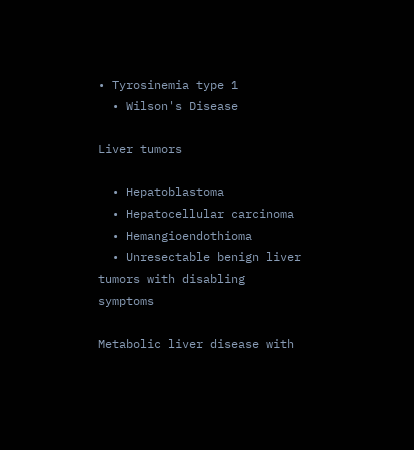• Tyrosinemia type 1
  • Wilson's Disease

Liver tumors

  • Hepatoblastoma
  • Hepatocellular carcinoma
  • Hemangioendothioma
  • Unresectable benign liver tumors with disabling symptoms

Metabolic liver disease with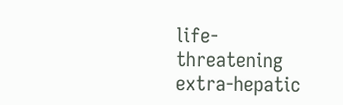life-threatening extra-hepatic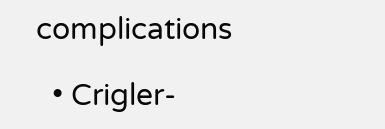complications

  • Crigler-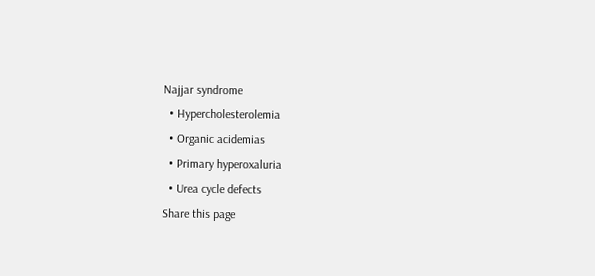Najjar syndrome
  • Hypercholesterolemia
  • Organic acidemias
  • Primary hyperoxaluria
  • Urea cycle defects
Share this page